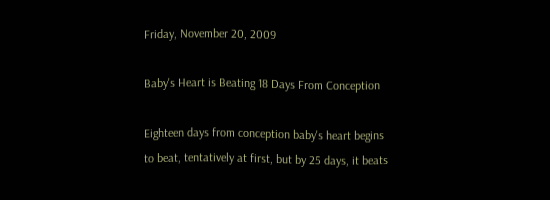Friday, November 20, 2009

Baby's Heart is Beating 18 Days From Conception

Eighteen days from conception baby's heart begins to beat, tentatively at first, but by 25 days, it beats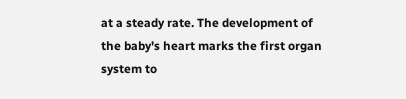at a steady rate. The development of the baby's heart marks the first organ system to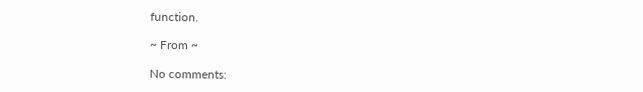function.

~ From ~

No comments: